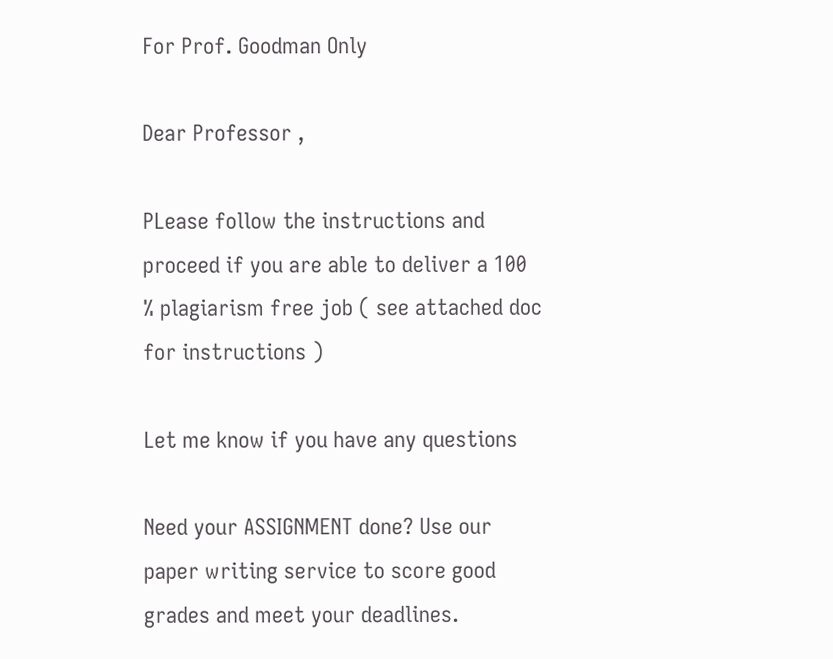For Prof. Goodman Only

Dear Professor ,

PLease follow the instructions and proceed if you are able to deliver a 100 % plagiarism free job ( see attached doc for instructions )

Let me know if you have any questions

Need your ASSIGNMENT done? Use our paper writing service to score good grades and meet your deadlines.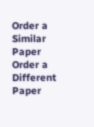Order a Similar Paper Order a Different Paper